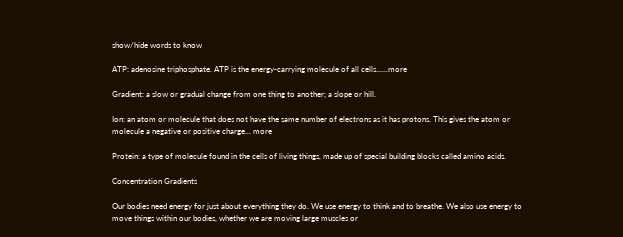show/hide words to know

ATP: adenosine triphosphate. ATP is the energy-carrying molecule of all cells......more

Gradient: a slow or gradual change from one thing to another; a slope or hill.

Ion: an atom or molecule that does not have the same number of electrons as it has protons. This gives the atom or molecule a negative or positive charge... more

Protein: a type of molecule found in the cells of living things, made up of special building blocks called amino acids.

Concentration Gradients

Our bodies need energy for just about everything they do. We use energy to think and to breathe. We also use energy to move things within our bodies, whether we are moving large muscles or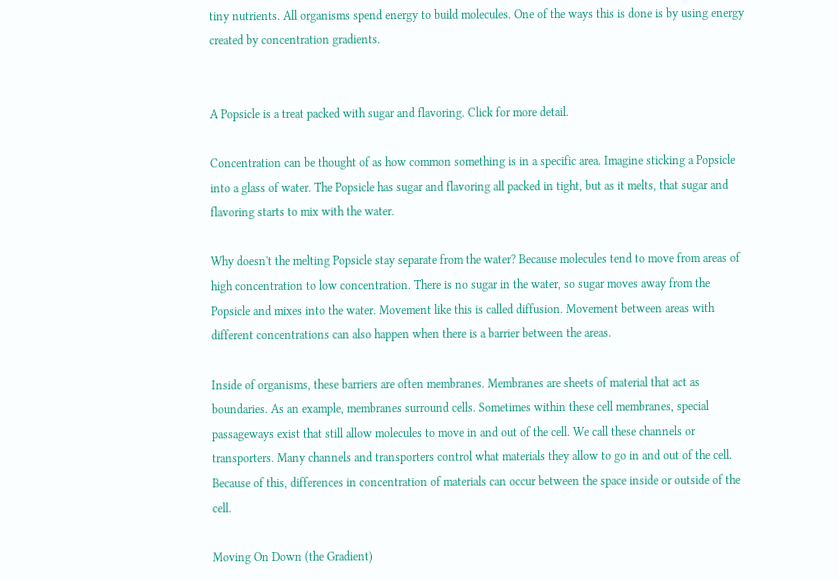tiny nutrients. All organisms spend energy to build molecules. One of the ways this is done is by using energy created by concentration gradients.


A Popsicle is a treat packed with sugar and flavoring. Click for more detail.

Concentration can be thought of as how common something is in a specific area. Imagine sticking a Popsicle into a glass of water. The Popsicle has sugar and flavoring all packed in tight, but as it melts, that sugar and flavoring starts to mix with the water.

Why doesn't the melting Popsicle stay separate from the water? Because molecules tend to move from areas of high concentration to low concentration. There is no sugar in the water, so sugar moves away from the Popsicle and mixes into the water. Movement like this is called diffusion. Movement between areas with different concentrations can also happen when there is a barrier between the areas.

Inside of organisms, these barriers are often membranes. Membranes are sheets of material that act as boundaries. As an example, membranes surround cells. Sometimes within these cell membranes, special passageways exist that still allow molecules to move in and out of the cell. We call these channels or transporters. Many channels and transporters control what materials they allow to go in and out of the cell. Because of this, differences in concentration of materials can occur between the space inside or outside of the cell.

Moving On Down (the Gradient)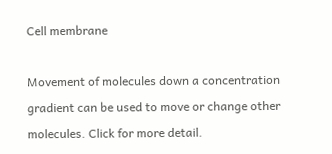Cell membrane

Movement of molecules down a concentration gradient can be used to move or change other molecules. Click for more detail.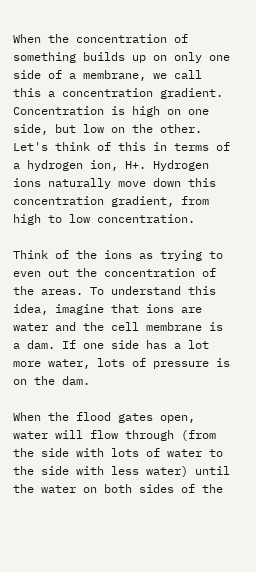When the concentration of something builds up on only one side of a membrane, we call this a concentration gradient. Concentration is high on one side, but low on the other. Let's think of this in terms of a hydrogen ion, H+. Hydrogen ions naturally move down this concentration gradient, from high to low concentration.

Think of the ions as trying to even out the concentration of the areas. To understand this idea, imagine that ions are water and the cell membrane is a dam. If one side has a lot more water, lots of pressure is on the dam.

When the flood gates open, water will flow through (from the side with lots of water to the side with less water) until the water on both sides of the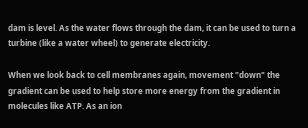dam is level. As the water flows through the dam, it can be used to turn a turbine (like a water wheel) to generate electricity.

When we look back to cell membranes again, movement "down" the gradient can be used to help store more energy from the gradient in molecules like ATP. As an ion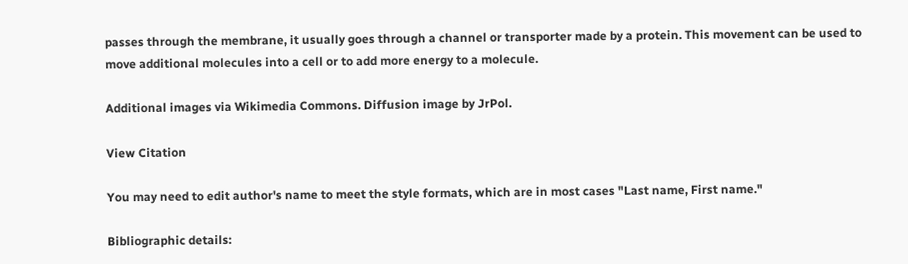passes through the membrane, it usually goes through a channel or transporter made by a protein. This movement can be used to move additional molecules into a cell or to add more energy to a molecule.

Additional images via Wikimedia Commons. Diffusion image by JrPol.

View Citation

You may need to edit author's name to meet the style formats, which are in most cases "Last name, First name."

Bibliographic details: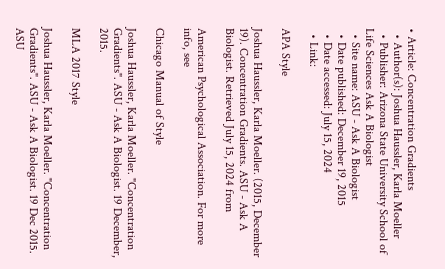• Article: Concentration Gradients
  • Author(s): Joshua Haussler, Karla Moeller
  • Publisher: Arizona State University School of Life Sciences Ask A Biologist
  • Site name: ASU - Ask A Biologist
  • Date published: December 19, 2015
  • Date accessed: July 15, 2024
  • Link:

APA Style

Joshua Haussler, Karla Moeller. (2015, December 19). Concentration Gradients. ASU - Ask A Biologist. Retrieved July 15, 2024 from

American Psychological Association. For more info, see

Chicago Manual of Style

Joshua Haussler, Karla Moeller. "Concentration Gradients". ASU - Ask A Biologist. 19 December, 2015.

MLA 2017 Style

Joshua Haussler, Karla Moeller. "Concentration Gradients". ASU - Ask A Biologist. 19 Dec 2015. ASU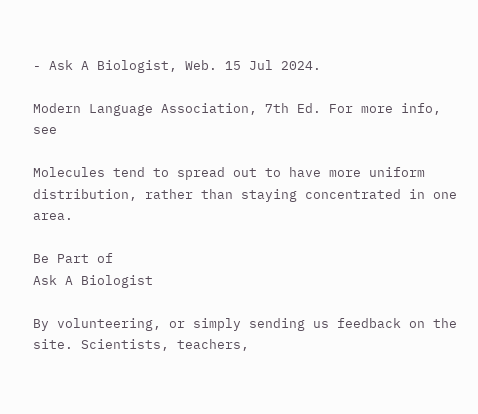- Ask A Biologist, Web. 15 Jul 2024.

Modern Language Association, 7th Ed. For more info, see

Molecules tend to spread out to have more uniform distribution, rather than staying concentrated in one area.

Be Part of
Ask A Biologist

By volunteering, or simply sending us feedback on the site. Scientists, teachers,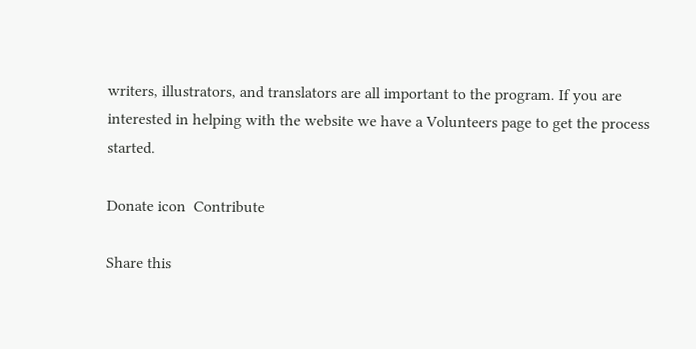writers, illustrators, and translators are all important to the program. If you are interested in helping with the website we have a Volunteers page to get the process started.

Donate icon  Contribute

Share this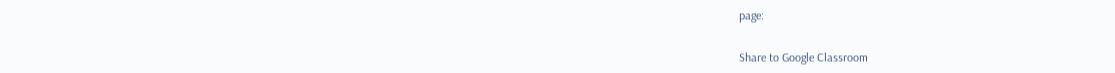page:


Share to Google Classroom